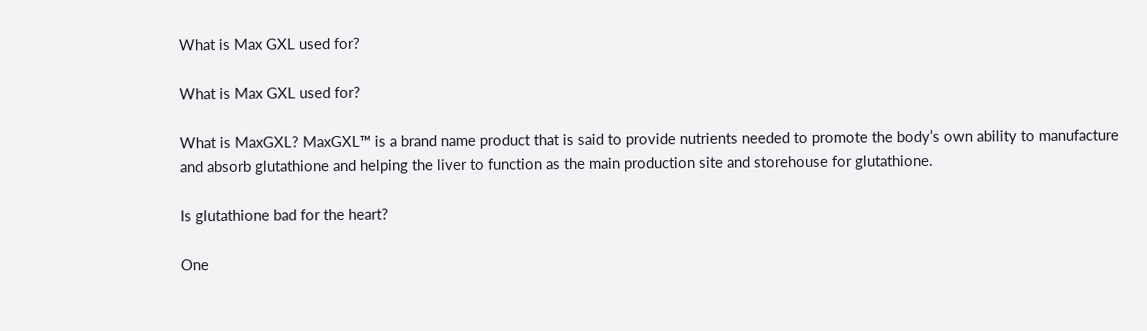What is Max GXL used for?

What is Max GXL used for?

What is MaxGXL? MaxGXL™ is a brand name product that is said to provide nutrients needed to promote the body’s own ability to manufacture and absorb glutathione and helping the liver to function as the main production site and storehouse for glutathione.

Is glutathione bad for the heart?

One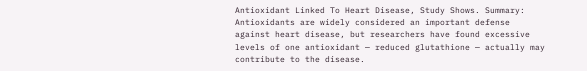Antioxidant Linked To Heart Disease, Study Shows. Summary: Antioxidants are widely considered an important defense against heart disease, but researchers have found excessive levels of one antioxidant — reduced glutathione — actually may contribute to the disease.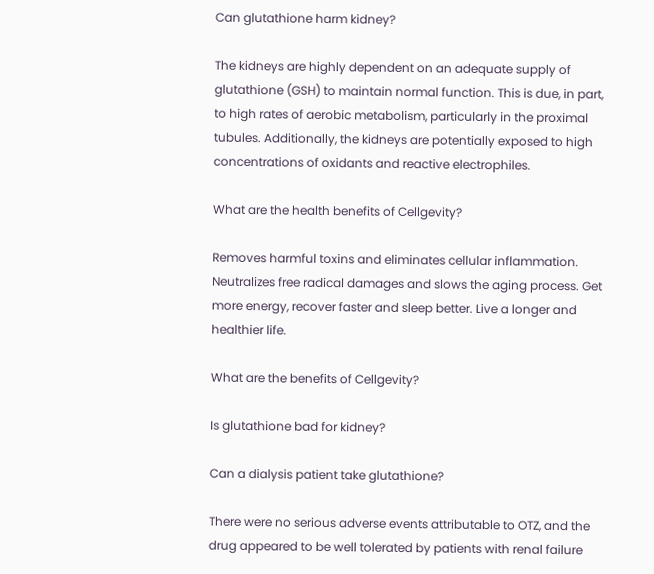Can glutathione harm kidney?

The kidneys are highly dependent on an adequate supply of glutathione (GSH) to maintain normal function. This is due, in part, to high rates of aerobic metabolism, particularly in the proximal tubules. Additionally, the kidneys are potentially exposed to high concentrations of oxidants and reactive electrophiles.

What are the health benefits of Cellgevity?

Removes harmful toxins and eliminates cellular inflammation. Neutralizes free radical damages and slows the aging process. Get more energy, recover faster and sleep better. Live a longer and healthier life.

What are the benefits of Cellgevity?

Is glutathione bad for kidney?

Can a dialysis patient take glutathione?

There were no serious adverse events attributable to OTZ, and the drug appeared to be well tolerated by patients with renal failure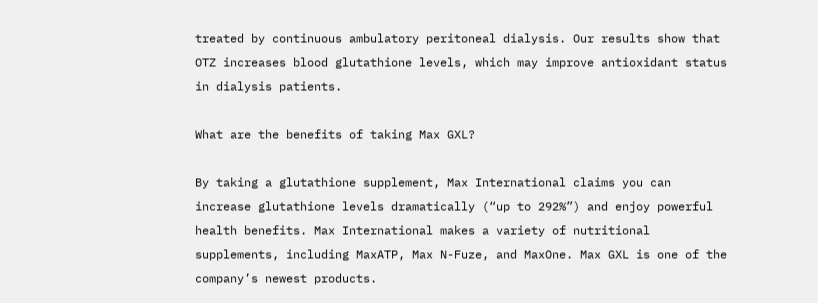treated by continuous ambulatory peritoneal dialysis. Our results show that OTZ increases blood glutathione levels, which may improve antioxidant status in dialysis patients.

What are the benefits of taking Max GXL?

By taking a glutathione supplement, Max International claims you can increase glutathione levels dramatically (“up to 292%”) and enjoy powerful health benefits. Max International makes a variety of nutritional supplements, including MaxATP, Max N-Fuze, and MaxOne. Max GXL is one of the company’s newest products.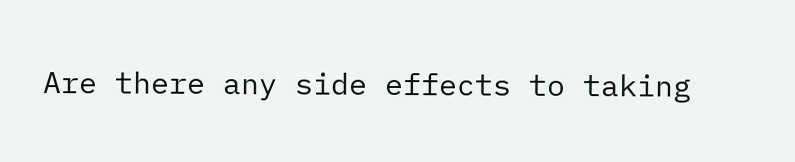Are there any side effects to taking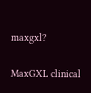maxgxl?

MaxGXL clinical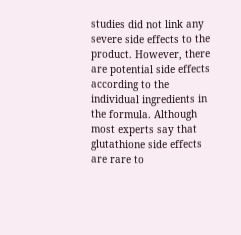studies did not link any severe side effects to the product. However, there are potential side effects according to the individual ingredients in the formula. Although most experts say that glutathione side effects are rare to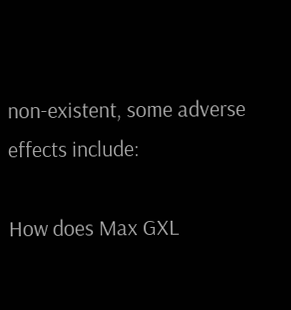non-existent, some adverse effects include:

How does Max GXL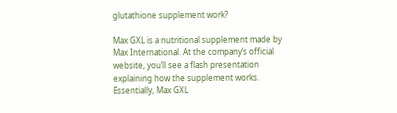glutathione supplement work?

Max GXL is a nutritional supplement made by Max International. At the company’s official website, you’ll see a flash presentation explaining how the supplement works. Essentially, Max GXL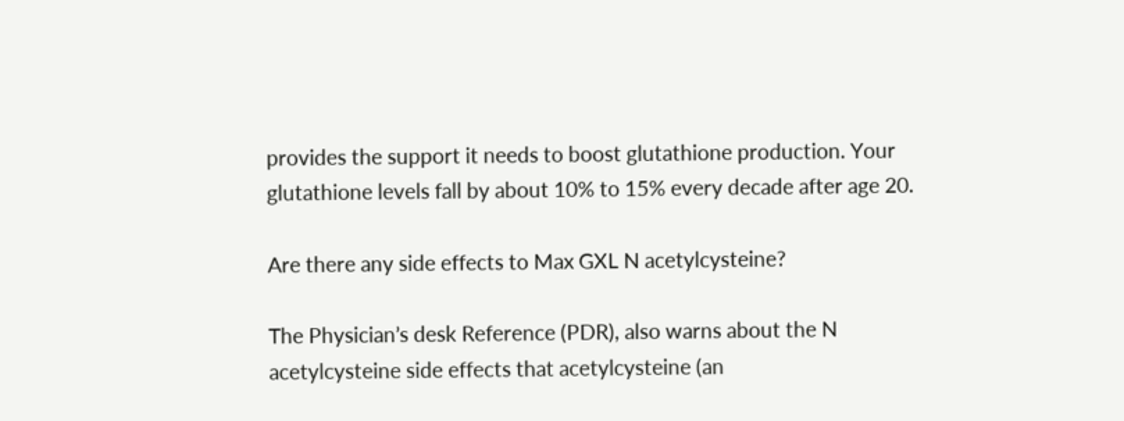provides the support it needs to boost glutathione production. Your glutathione levels fall by about 10% to 15% every decade after age 20.

Are there any side effects to Max GXL N acetylcysteine?

The Physician’s desk Reference (PDR), also warns about the N acetylcysteine side effects that acetylcysteine (an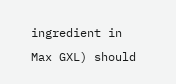ingredient in Max GXL) should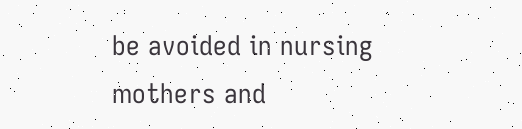be avoided in nursing mothers and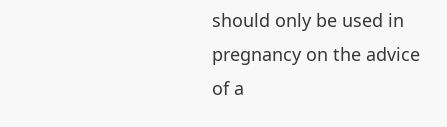should only be used in pregnancy on the advice of a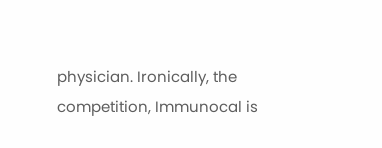physician. Ironically, the competition, Immunocal is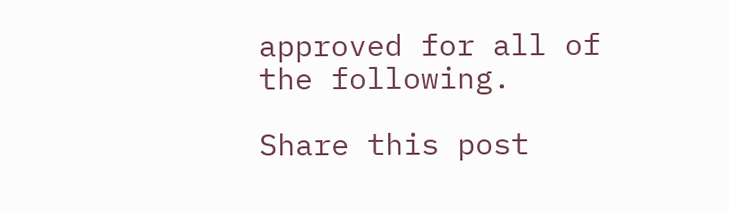approved for all of the following.

Share this post